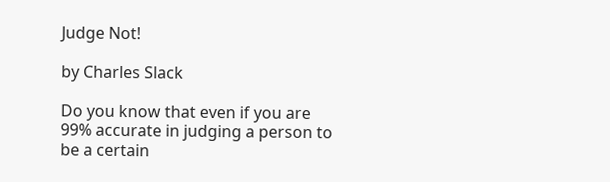Judge Not!

by Charles Slack

Do you know that even if you are 99% accurate in judging a person to be a certain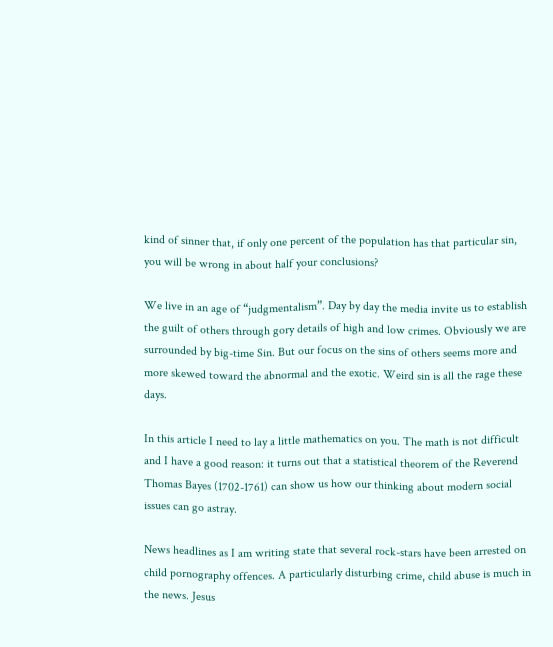kind of sinner that, if only one percent of the population has that particular sin, you will be wrong in about half your conclusions?

We live in an age of “judgmentalism”. Day by day the media invite us to establish the guilt of others through gory details of high and low crimes. Obviously we are surrounded by big-time Sin. But our focus on the sins of others seems more and more skewed toward the abnormal and the exotic. Weird sin is all the rage these days.

In this article I need to lay a little mathematics on you. The math is not difficult and I have a good reason: it turns out that a statistical theorem of the Reverend Thomas Bayes (1702-1761) can show us how our thinking about modern social issues can go astray.

News headlines as I am writing state that several rock-stars have been arrested on child pornography offences. A particularly disturbing crime, child abuse is much in the news. Jesus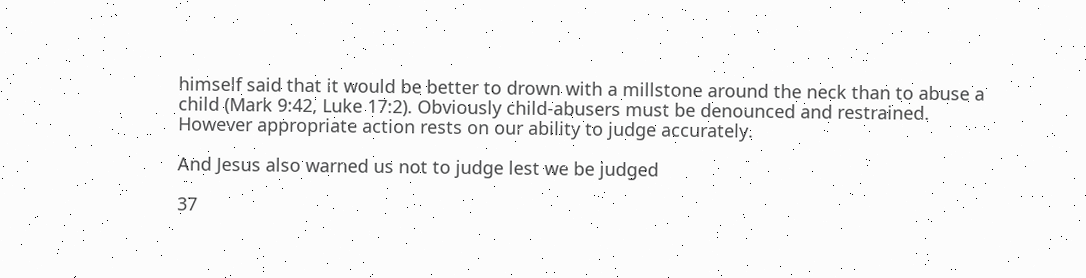himself said that it would be better to drown with a millstone around the neck than to abuse a child (Mark 9:42, Luke 17:2). Obviously child-abusers must be denounced and restrained. However appropriate action rests on our ability to judge accurately.

And Jesus also warned us not to judge lest we be judged

37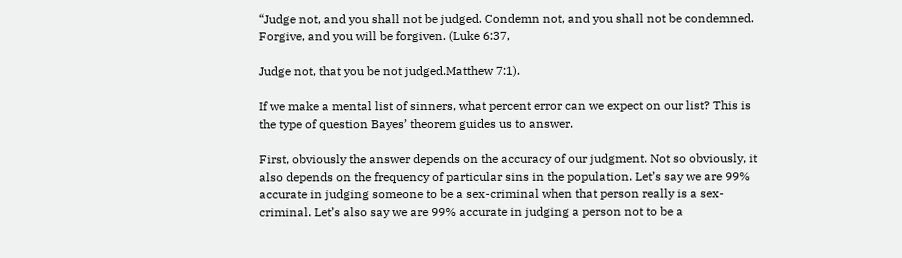“Judge not, and you shall not be judged. Condemn not, and you shall not be condemned. Forgive, and you will be forgiven. (Luke 6:37,

Judge not, that you be not judged.Matthew 7:1).

If we make a mental list of sinners, what percent error can we expect on our list? This is the type of question Bayes’ theorem guides us to answer.

First, obviously the answer depends on the accuracy of our judgment. Not so obviously, it also depends on the frequency of particular sins in the population. Let’s say we are 99% accurate in judging someone to be a sex-criminal when that person really is a sex-criminal. Let’s also say we are 99% accurate in judging a person not to be a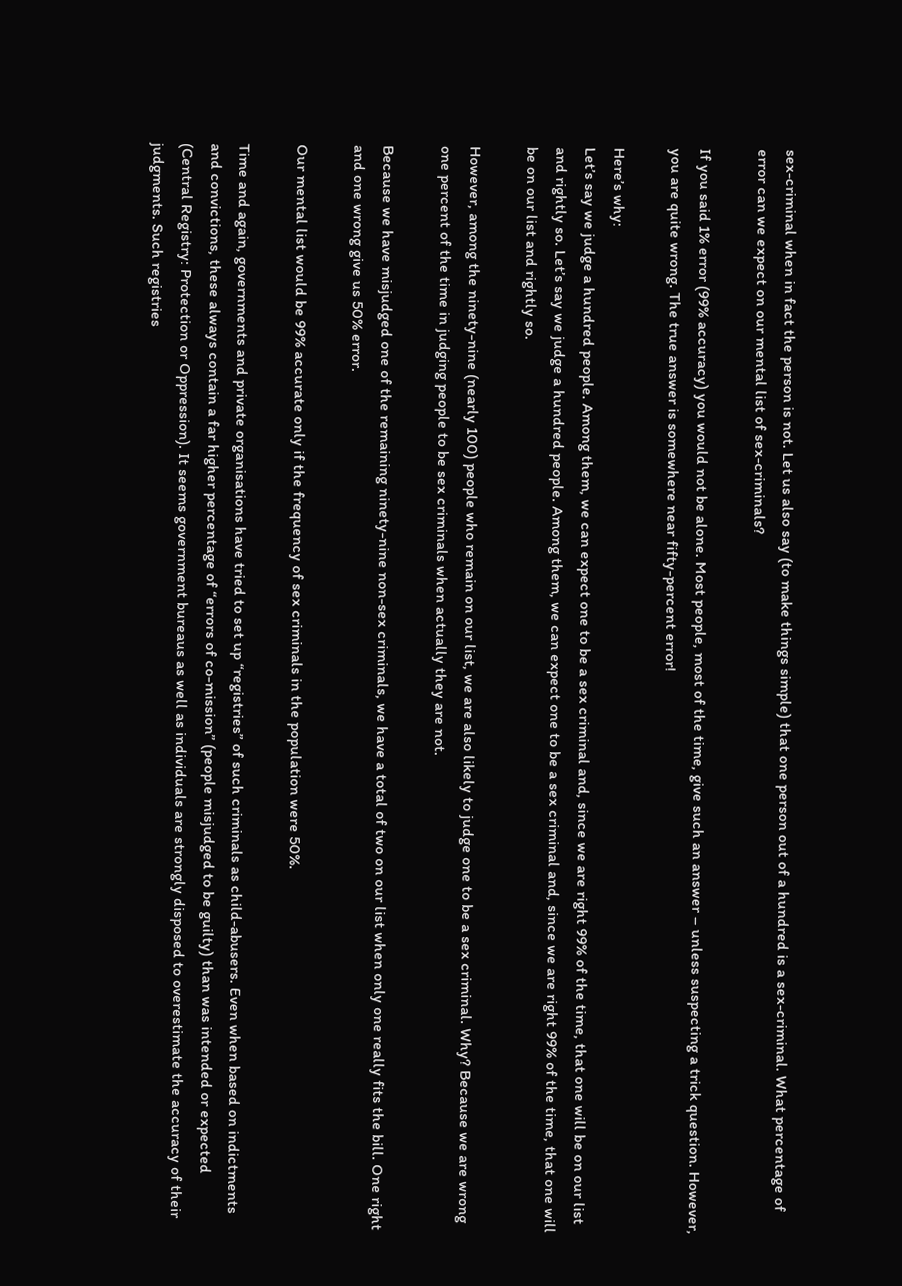sex-criminal when in fact the person is not. Let us also say (to make things simple) that one person out of a hundred is a sex-criminal. What percentage of error can we expect on our mental list of sex-criminals?

If you said 1% error (99% accuracy) you would not be alone. Most people, most of the time, give such an answer – unless suspecting a trick question. However, you are quite wrong. The true answer is somewhere near fifty-percent error!

Here’s why:
Let’s say we judge a hundred people. Among them, we can expect one to be a sex criminal and, since we are right 99% of the time, that one will be on our list and rightly so. Let’s say we judge a hundred people. Among them, we can expect one to be a sex criminal and, since we are right 99% of the time, that one will be on our list and rightly so.

However, among the ninety-nine (nearly 100) people who remain on our list, we are also likely to judge one to be a sex criminal. Why? Because we are wrong one percent of the time in judging people to be sex criminals when actually they are not.

Because we have misjudged one of the remaining ninety-nine non-sex criminals, we have a total of two on our list when only one really fits the bill. One right and one wrong give us 50% error.

Our mental list would be 99% accurate only if the frequency of sex criminals in the population were 50%.

Time and again, governments and private organisations have tried to set up “registries” of such criminals as child-abusers. Even when based on indictments and convictions, these always contain a far higher percentage of “errors of co-mission” (people misjudged to be guilty) than was intended or expected (Central Registry: Protection or Oppression). It seems government bureaus as well as individuals are strongly disposed to overestimate the accuracy of their judgments. Such registries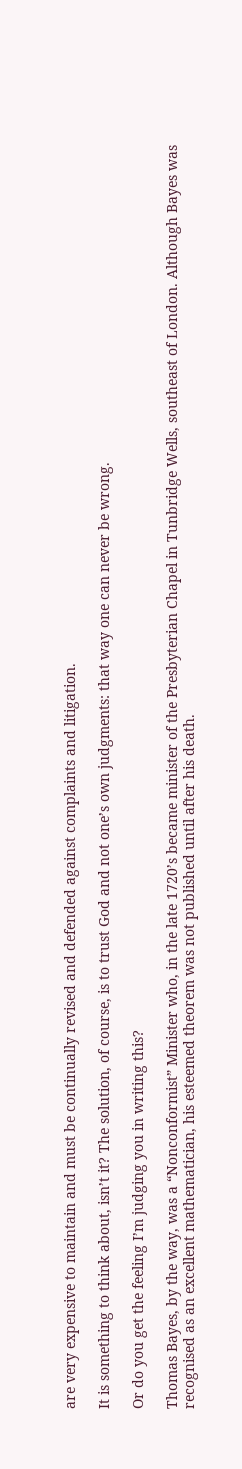are very expensive to maintain and must be continually revised and defended against complaints and litigation.

It is something to think about, isn’t it? The solution, of course, is to trust God and not one’s own judgments: that way one can never be wrong.

Or do you get the feeling I’m judging you in writing this?

Thomas Bayes, by the way, was a “Nonconformist” Minister who, in the late 1720’s became minister of the Presbyterian Chapel in Tunbridge Wells, southeast of London. Although Bayes was recognised as an excellent mathematician, his esteemed theorem was not published until after his death.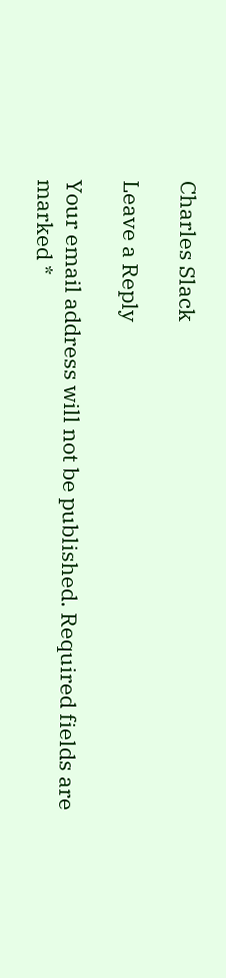Charles Slack

Leave a Reply

Your email address will not be published. Required fields are marked *